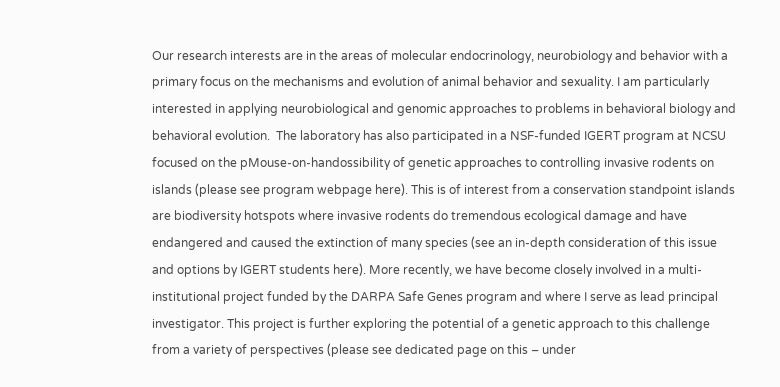Our research interests are in the areas of molecular endocrinology, neurobiology and behavior with a primary focus on the mechanisms and evolution of animal behavior and sexuality. I am particularly interested in applying neurobiological and genomic approaches to problems in behavioral biology and behavioral evolution.  The laboratory has also participated in a NSF-funded IGERT program at NCSU focused on the pMouse-on-handossibility of genetic approaches to controlling invasive rodents on islands (please see program webpage here). This is of interest from a conservation standpoint islands are biodiversity hotspots where invasive rodents do tremendous ecological damage and have endangered and caused the extinction of many species (see an in-depth consideration of this issue and options by IGERT students here). More recently, we have become closely involved in a multi-institutional project funded by the DARPA Safe Genes program and where I serve as lead principal investigator. This project is further exploring the potential of a genetic approach to this challenge from a variety of perspectives (please see dedicated page on this – under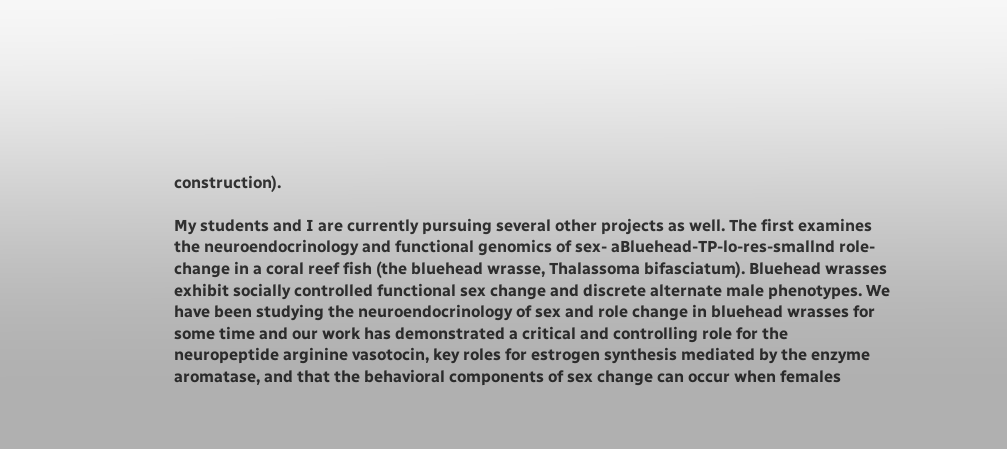construction).

My students and I are currently pursuing several other projects as well. The first examines the neuroendocrinology and functional genomics of sex- aBluehead-TP-lo-res-smallnd role-change in a coral reef fish (the bluehead wrasse, Thalassoma bifasciatum). Bluehead wrasses exhibit socially controlled functional sex change and discrete alternate male phenotypes. We have been studying the neuroendocrinology of sex and role change in bluehead wrasses for some time and our work has demonstrated a critical and controlling role for the neuropeptide arginine vasotocin, key roles for estrogen synthesis mediated by the enzyme aromatase, and that the behavioral components of sex change can occur when females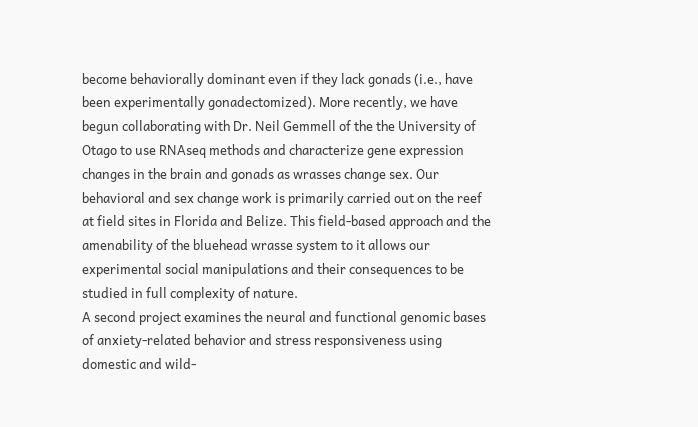become behaviorally dominant even if they lack gonads (i.e., have been experimentally gonadectomized). More recently, we have begun collaborating with Dr. Neil Gemmell of the the University of Otago to use RNAseq methods and characterize gene expression changes in the brain and gonads as wrasses change sex. Our behavioral and sex change work is primarily carried out on the reef at field sites in Florida and Belize. This field-based approach and the amenability of the bluehead wrasse system to it allows our experimental social manipulations and their consequences to be studied in full complexity of nature.
A second project examines the neural and functional genomic bases of anxiety-related behavior and stress responsiveness using domestic and wild-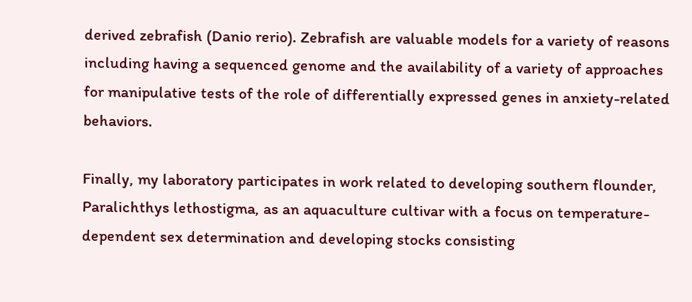derived zebrafish (Danio rerio). Zebrafish are valuable models for a variety of reasons including having a sequenced genome and the availability of a variety of approaches for manipulative tests of the role of differentially expressed genes in anxiety-related behaviors.

Finally, my laboratory participates in work related to developing southern flounder, Paralichthys lethostigma, as an aquaculture cultivar with a focus on temperature-dependent sex determination and developing stocks consisting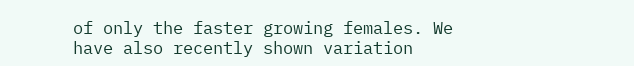of only the faster growing females. We have also recently shown variation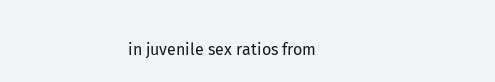in juvenile sex ratios from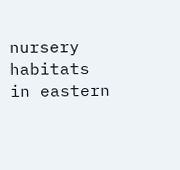nursery habitats in eastern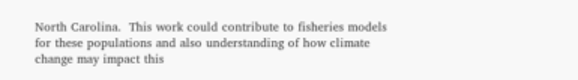North Carolina.  This work could contribute to fisheries models for these populations and also understanding of how climate change may impact this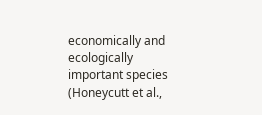economically and ecologically important species (Honeycutt et al.,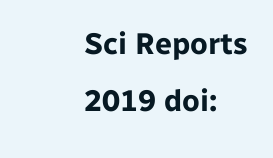Sci Reports 2019 doi: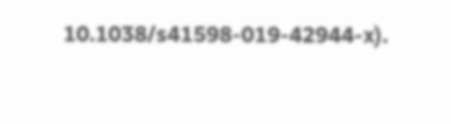10.1038/s41598-019-42944-x).